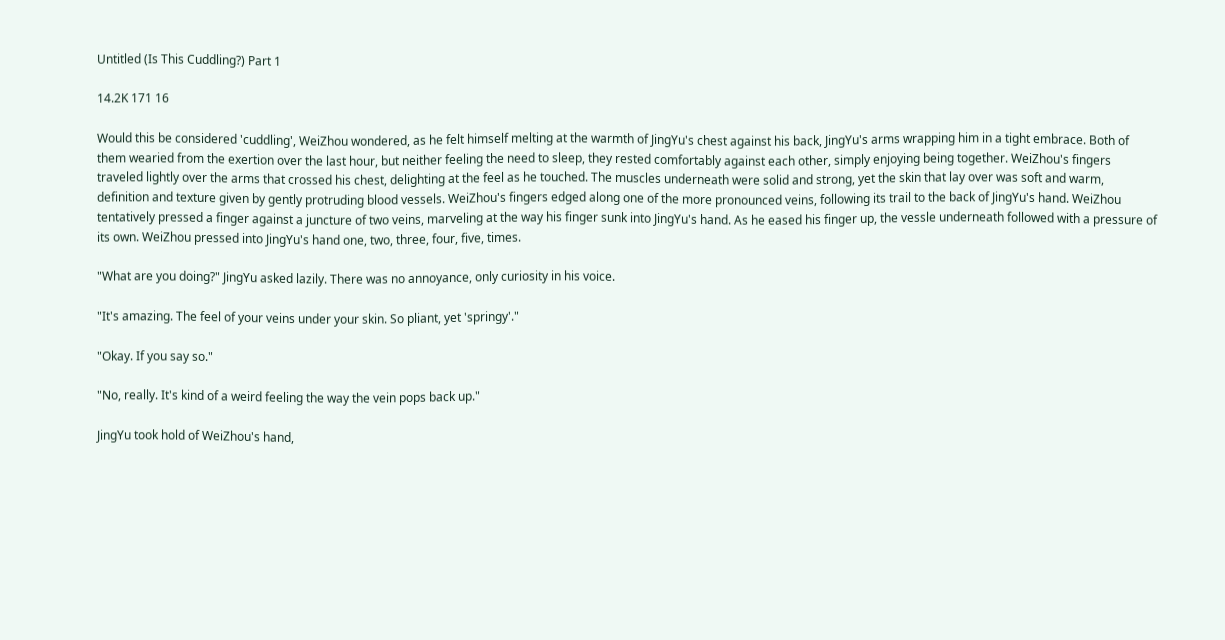Untitled (Is This Cuddling?) Part 1

14.2K 171 16

Would this be considered 'cuddling', WeiZhou wondered, as he felt himself melting at the warmth of JingYu's chest against his back, JingYu's arms wrapping him in a tight embrace. Both of them wearied from the exertion over the last hour, but neither feeling the need to sleep, they rested comfortably against each other, simply enjoying being together. WeiZhou's fingers traveled lightly over the arms that crossed his chest, delighting at the feel as he touched. The muscles underneath were solid and strong, yet the skin that lay over was soft and warm, definition and texture given by gently protruding blood vessels. WeiZhou's fingers edged along one of the more pronounced veins, following its trail to the back of JingYu's hand. WeiZhou tentatively pressed a finger against a juncture of two veins, marveling at the way his finger sunk into JingYu's hand. As he eased his finger up, the vessle underneath followed with a pressure of its own. WeiZhou pressed into JingYu's hand one, two, three, four, five, times.

"What are you doing?" JingYu asked lazily. There was no annoyance, only curiosity in his voice.

"It's amazing. The feel of your veins under your skin. So pliant, yet 'springy'."

"Okay. If you say so."

"No, really. It's kind of a weird feeling the way the vein pops back up."

JingYu took hold of WeiZhou's hand,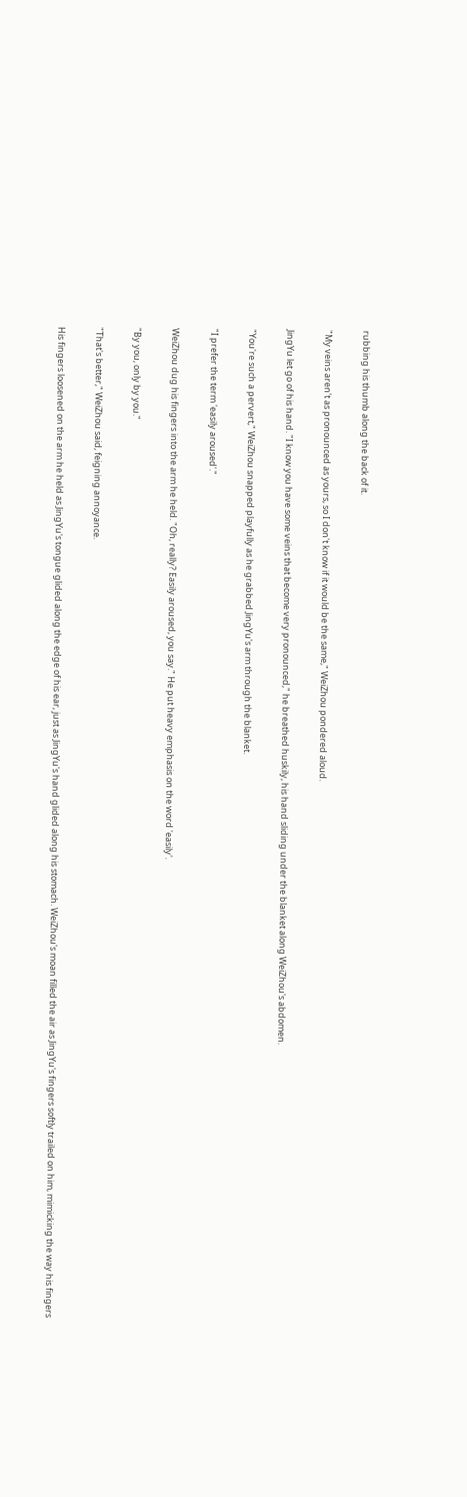rubbing his thumb along the back of it.

"My veins aren't as pronounced as yours, so I don't know if it would be the same," WeiZhou pondered aloud.

JingYu let go of his hand. "I know you have some veins that become very pronounced," he breathed huskily, his hand sliding under the blanket along WeiZhou's abdomen.

"You're such a pervert," WeiZhou snapped playfully as he grabbed JingYu's arm through the blanket.

"I prefer the term 'easily aroused'."

WeiZhou dug his fingers into the arm he held. "Oh, really? Easily aroused, you say." He put heavy emphasis on the word 'easily'.

"By you, only by you."

"That's better," WeiZhou said, feigning annoyance.

His fingers loosened on the arm he held as JingYu's tongue glided along the edge of his ear, just as JingYu's hand glided along his stomach. WeiZhou's moan filled the air as JingYu's fingers softly trailed on him, mimicking the way his fingers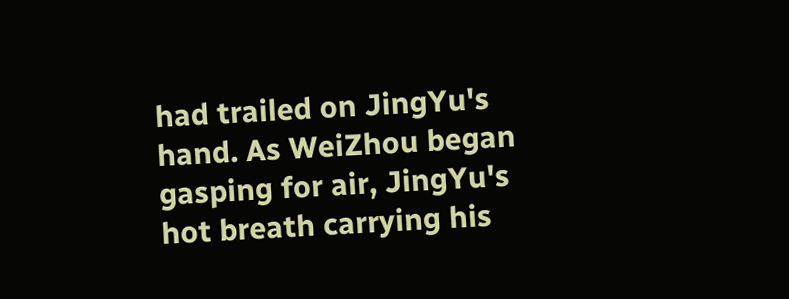had trailed on JingYu's hand. As WeiZhou began gasping for air, JingYu's hot breath carrying his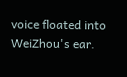voice floated into WeiZhou's ear.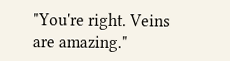"You're right. Veins are amazing."